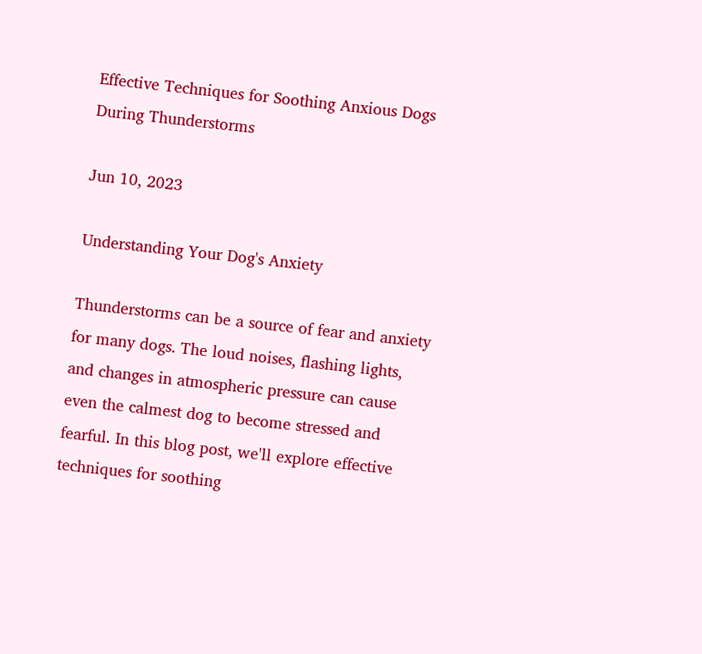Effective Techniques for Soothing Anxious Dogs During Thunderstorms

Jun 10, 2023

Understanding Your Dog's Anxiety

Thunderstorms can be a source of fear and anxiety for many dogs. The loud noises, flashing lights, and changes in atmospheric pressure can cause even the calmest dog to become stressed and fearful. In this blog post, we'll explore effective techniques for soothing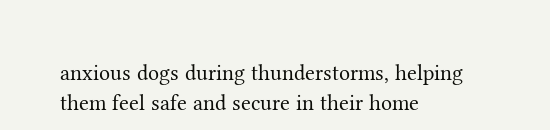anxious dogs during thunderstorms, helping them feel safe and secure in their home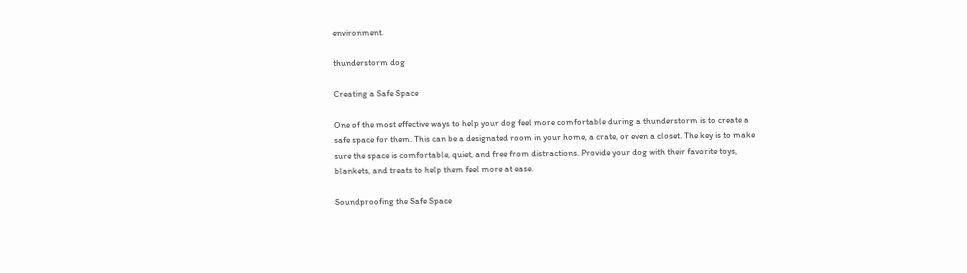environment.

thunderstorm dog

Creating a Safe Space

One of the most effective ways to help your dog feel more comfortable during a thunderstorm is to create a safe space for them. This can be a designated room in your home, a crate, or even a closet. The key is to make sure the space is comfortable, quiet, and free from distractions. Provide your dog with their favorite toys, blankets, and treats to help them feel more at ease.

Soundproofing the Safe Space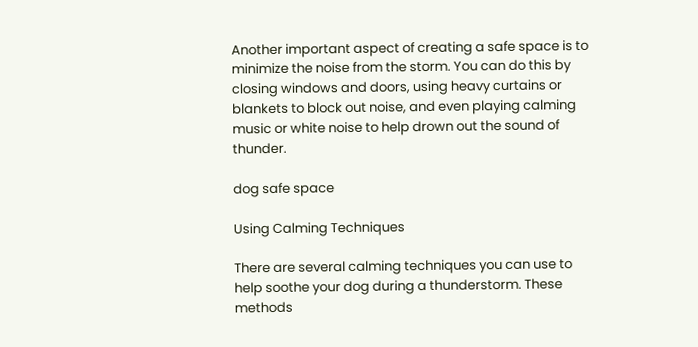Another important aspect of creating a safe space is to minimize the noise from the storm. You can do this by closing windows and doors, using heavy curtains or blankets to block out noise, and even playing calming music or white noise to help drown out the sound of thunder.

dog safe space

Using Calming Techniques

There are several calming techniques you can use to help soothe your dog during a thunderstorm. These methods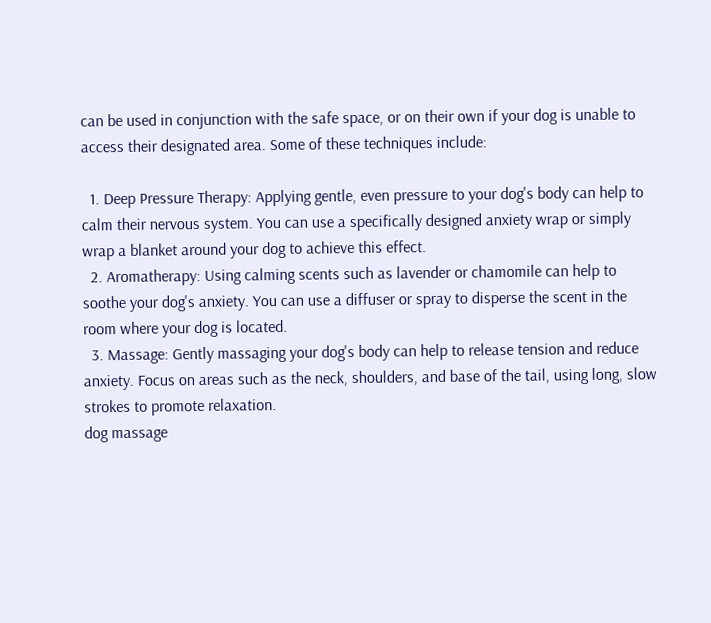can be used in conjunction with the safe space, or on their own if your dog is unable to access their designated area. Some of these techniques include:

  1. Deep Pressure Therapy: Applying gentle, even pressure to your dog's body can help to calm their nervous system. You can use a specifically designed anxiety wrap or simply wrap a blanket around your dog to achieve this effect.
  2. Aromatherapy: Using calming scents such as lavender or chamomile can help to soothe your dog's anxiety. You can use a diffuser or spray to disperse the scent in the room where your dog is located.
  3. Massage: Gently massaging your dog's body can help to release tension and reduce anxiety. Focus on areas such as the neck, shoulders, and base of the tail, using long, slow strokes to promote relaxation.
dog massage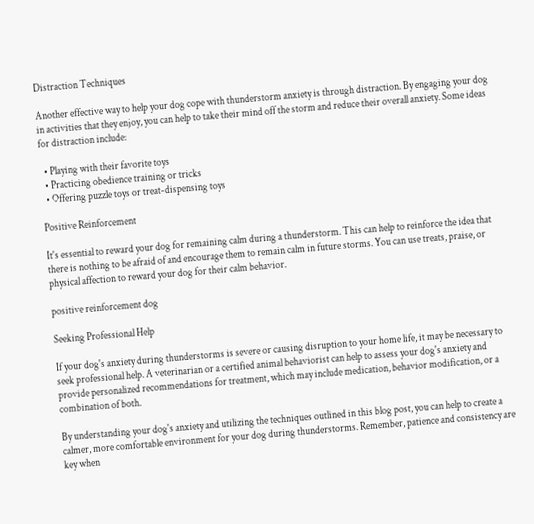Distraction Techniques

Another effective way to help your dog cope with thunderstorm anxiety is through distraction. By engaging your dog in activities that they enjoy, you can help to take their mind off the storm and reduce their overall anxiety. Some ideas for distraction include:

  • Playing with their favorite toys
  • Practicing obedience training or tricks
  • Offering puzzle toys or treat-dispensing toys

Positive Reinforcement

It's essential to reward your dog for remaining calm during a thunderstorm. This can help to reinforce the idea that there is nothing to be afraid of and encourage them to remain calm in future storms. You can use treats, praise, or physical affection to reward your dog for their calm behavior.

positive reinforcement dog

Seeking Professional Help

If your dog's anxiety during thunderstorms is severe or causing disruption to your home life, it may be necessary to seek professional help. A veterinarian or a certified animal behaviorist can help to assess your dog's anxiety and provide personalized recommendations for treatment, which may include medication, behavior modification, or a combination of both.

By understanding your dog's anxiety and utilizing the techniques outlined in this blog post, you can help to create a calmer, more comfortable environment for your dog during thunderstorms. Remember, patience and consistency are key when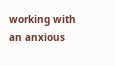working with an anxious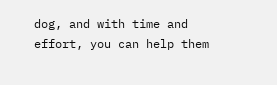dog, and with time and effort, you can help them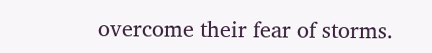overcome their fear of storms.